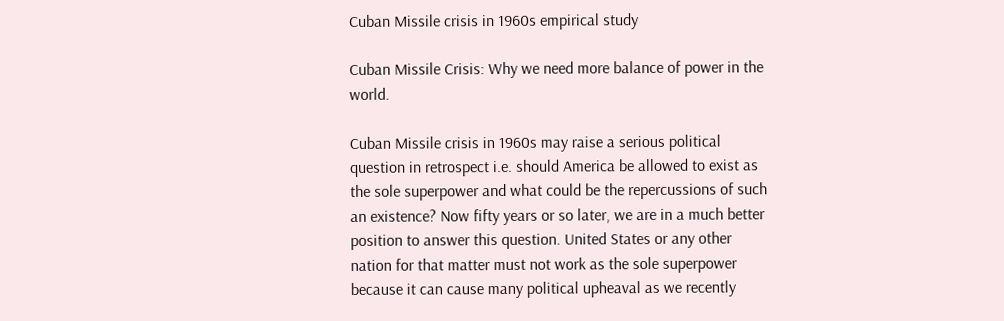Cuban Missile crisis in 1960s empirical study

Cuban Missile Crisis: Why we need more balance of power in the world.

Cuban Missile crisis in 1960s may raise a serious political question in retrospect i.e. should America be allowed to exist as the sole superpower and what could be the repercussions of such an existence? Now fifty years or so later, we are in a much better position to answer this question. United States or any other nation for that matter must not work as the sole superpower because it can cause many political upheaval as we recently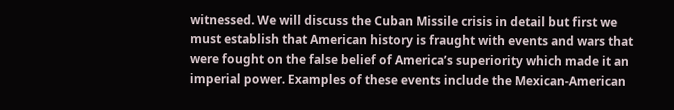witnessed. We will discuss the Cuban Missile crisis in detail but first we must establish that American history is fraught with events and wars that were fought on the false belief of America’s superiority which made it an imperial power. Examples of these events include the Mexican-American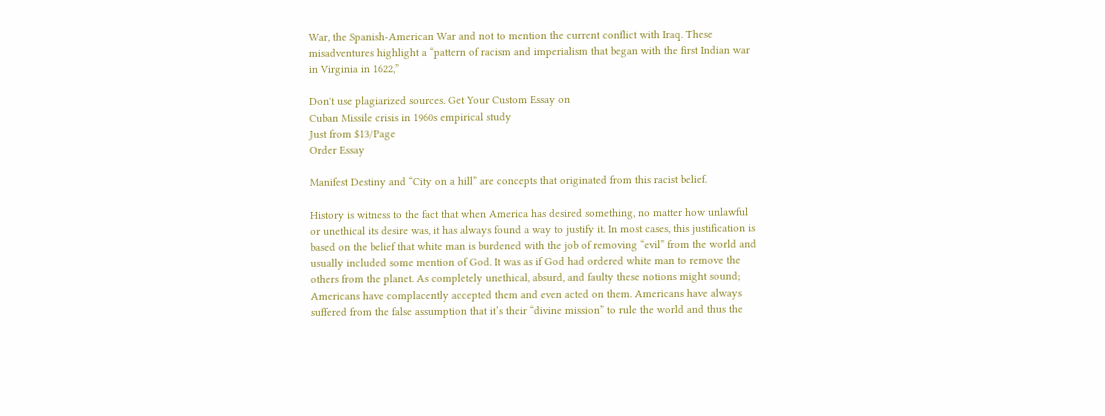War, the Spanish-American War and not to mention the current conflict with Iraq. These misadventures highlight a “pattern of racism and imperialism that began with the first Indian war in Virginia in 1622,”

Don't use plagiarized sources. Get Your Custom Essay on
Cuban Missile crisis in 1960s empirical study
Just from $13/Page
Order Essay

Manifest Destiny and “City on a hill” are concepts that originated from this racist belief.

History is witness to the fact that when America has desired something, no matter how unlawful or unethical its desire was, it has always found a way to justify it. In most cases, this justification is based on the belief that white man is burdened with the job of removing “evil” from the world and usually included some mention of God. It was as if God had ordered white man to remove the others from the planet. As completely unethical, absurd, and faulty these notions might sound; Americans have complacently accepted them and even acted on them. Americans have always suffered from the false assumption that it’s their “divine mission” to rule the world and thus the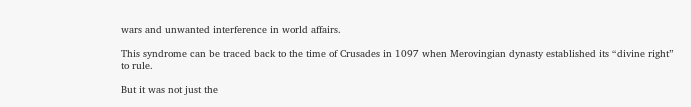wars and unwanted interference in world affairs.

This syndrome can be traced back to the time of Crusades in 1097 when Merovingian dynasty established its “divine right” to rule.

But it was not just the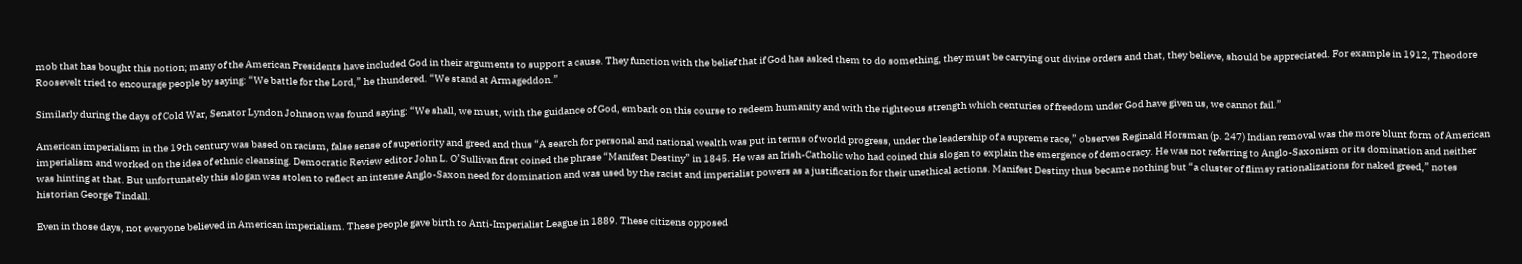mob that has bought this notion; many of the American Presidents have included God in their arguments to support a cause. They function with the belief that if God has asked them to do something, they must be carrying out divine orders and that, they believe, should be appreciated. For example in 1912, Theodore Roosevelt tried to encourage people by saying: “We battle for the Lord,” he thundered. “We stand at Armageddon.”

Similarly during the days of Cold War, Senator Lyndon Johnson was found saying: “We shall, we must, with the guidance of God, embark on this course to redeem humanity and with the righteous strength which centuries of freedom under God have given us, we cannot fail.”

American imperialism in the 19th century was based on racism, false sense of superiority and greed and thus “A search for personal and national wealth was put in terms of world progress, under the leadership of a supreme race,” observes Reginald Horsman (p. 247) Indian removal was the more blunt form of American imperialism and worked on the idea of ethnic cleansing. Democratic Review editor John L. O’Sullivan first coined the phrase “Manifest Destiny” in 1845. He was an Irish-Catholic who had coined this slogan to explain the emergence of democracy. He was not referring to Anglo-Saxonism or its domination and neither was hinting at that. But unfortunately this slogan was stolen to reflect an intense Anglo-Saxon need for domination and was used by the racist and imperialist powers as a justification for their unethical actions. Manifest Destiny thus became nothing but “a cluster of flimsy rationalizations for naked greed,” notes historian George Tindall.

Even in those days, not everyone believed in American imperialism. These people gave birth to Anti-Imperialist League in 1889. These citizens opposed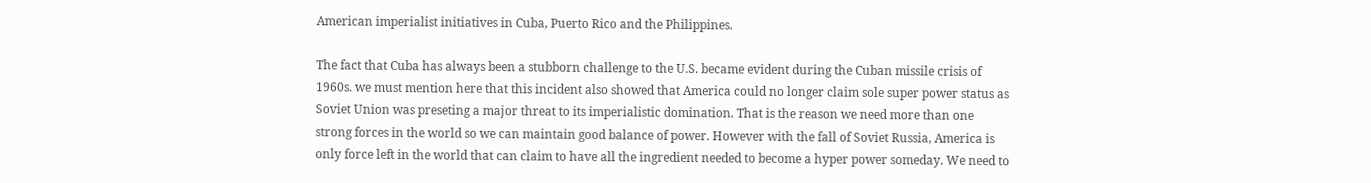American imperialist initiatives in Cuba, Puerto Rico and the Philippines.

The fact that Cuba has always been a stubborn challenge to the U.S. became evident during the Cuban missile crisis of 1960s. we must mention here that this incident also showed that America could no longer claim sole super power status as Soviet Union was preseting a major threat to its imperialistic domination. That is the reason we need more than one strong forces in the world so we can maintain good balance of power. However with the fall of Soviet Russia, America is only force left in the world that can claim to have all the ingredient needed to become a hyper power someday. We need to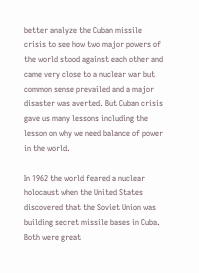better analyze the Cuban missile crisis to see how two major powers of the world stood against each other and came very close to a nuclear war but common sense prevailed and a major disaster was averted. But Cuban crisis gave us many lessons including the lesson on why we need balance of power in the world.

In 1962 the world feared a nuclear holocaust when the United States discovered that the Soviet Union was building secret missile bases in Cuba. Both were great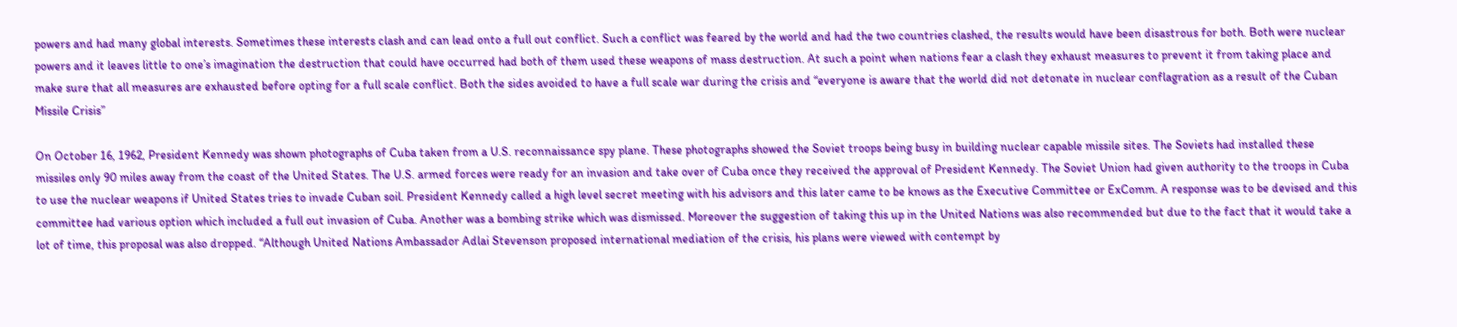powers and had many global interests. Sometimes these interests clash and can lead onto a full out conflict. Such a conflict was feared by the world and had the two countries clashed, the results would have been disastrous for both. Both were nuclear powers and it leaves little to one’s imagination the destruction that could have occurred had both of them used these weapons of mass destruction. At such a point when nations fear a clash they exhaust measures to prevent it from taking place and make sure that all measures are exhausted before opting for a full scale conflict. Both the sides avoided to have a full scale war during the crisis and “everyone is aware that the world did not detonate in nuclear conflagration as a result of the Cuban Missile Crisis”

On October 16, 1962, President Kennedy was shown photographs of Cuba taken from a U.S. reconnaissance spy plane. These photographs showed the Soviet troops being busy in building nuclear capable missile sites. The Soviets had installed these missiles only 90 miles away from the coast of the United States. The U.S. armed forces were ready for an invasion and take over of Cuba once they received the approval of President Kennedy. The Soviet Union had given authority to the troops in Cuba to use the nuclear weapons if United States tries to invade Cuban soil. President Kennedy called a high level secret meeting with his advisors and this later came to be knows as the Executive Committee or ExComm. A response was to be devised and this committee had various option which included a full out invasion of Cuba. Another was a bombing strike which was dismissed. Moreover the suggestion of taking this up in the United Nations was also recommended but due to the fact that it would take a lot of time, this proposal was also dropped. “Although United Nations Ambassador Adlai Stevenson proposed international mediation of the crisis, his plans were viewed with contempt by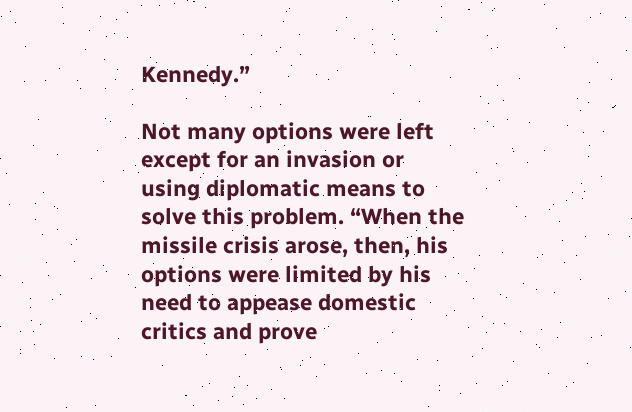Kennedy.”

Not many options were left except for an invasion or using diplomatic means to solve this problem. “When the missile crisis arose, then, his options were limited by his need to appease domestic critics and prove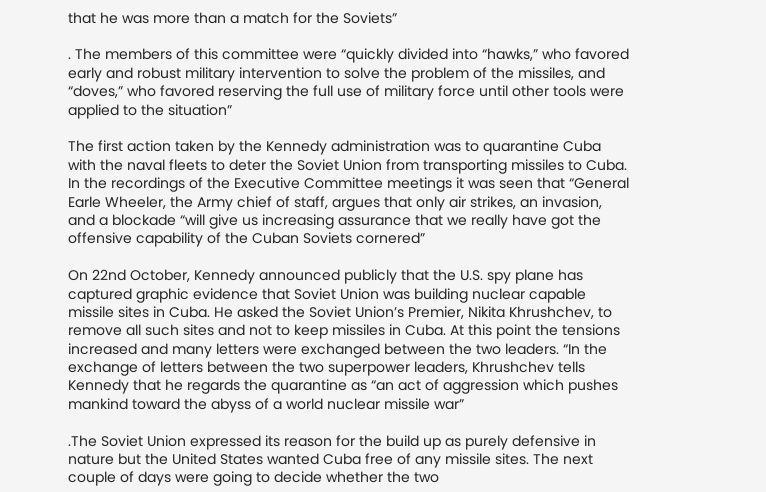that he was more than a match for the Soviets”

. The members of this committee were “quickly divided into “hawks,” who favored early and robust military intervention to solve the problem of the missiles, and “doves,” who favored reserving the full use of military force until other tools were applied to the situation”

The first action taken by the Kennedy administration was to quarantine Cuba with the naval fleets to deter the Soviet Union from transporting missiles to Cuba. In the recordings of the Executive Committee meetings it was seen that “General Earle Wheeler, the Army chief of staff, argues that only air strikes, an invasion, and a blockade “will give us increasing assurance that we really have got the offensive capability of the Cuban Soviets cornered”

On 22nd October, Kennedy announced publicly that the U.S. spy plane has captured graphic evidence that Soviet Union was building nuclear capable missile sites in Cuba. He asked the Soviet Union’s Premier, Nikita Khrushchev, to remove all such sites and not to keep missiles in Cuba. At this point the tensions increased and many letters were exchanged between the two leaders. “In the exchange of letters between the two superpower leaders, Khrushchev tells Kennedy that he regards the quarantine as “an act of aggression which pushes mankind toward the abyss of a world nuclear missile war”

.The Soviet Union expressed its reason for the build up as purely defensive in nature but the United States wanted Cuba free of any missile sites. The next couple of days were going to decide whether the two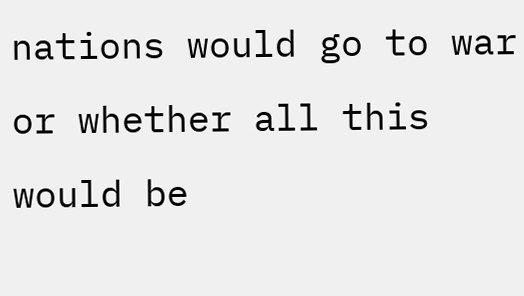nations would go to war or whether all this would be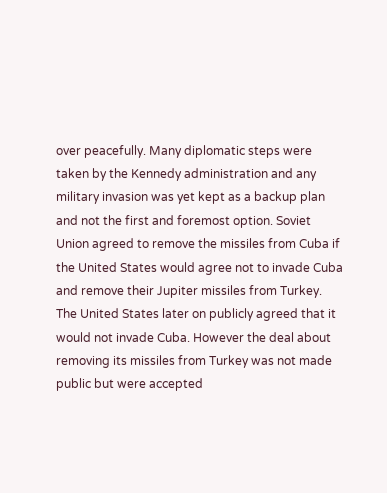over peacefully. Many diplomatic steps were taken by the Kennedy administration and any military invasion was yet kept as a backup plan and not the first and foremost option. Soviet Union agreed to remove the missiles from Cuba if the United States would agree not to invade Cuba and remove their Jupiter missiles from Turkey. The United States later on publicly agreed that it would not invade Cuba. However the deal about removing its missiles from Turkey was not made public but were accepted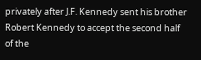privately after J.F. Kennedy sent his brother Robert Kennedy to accept the second half of the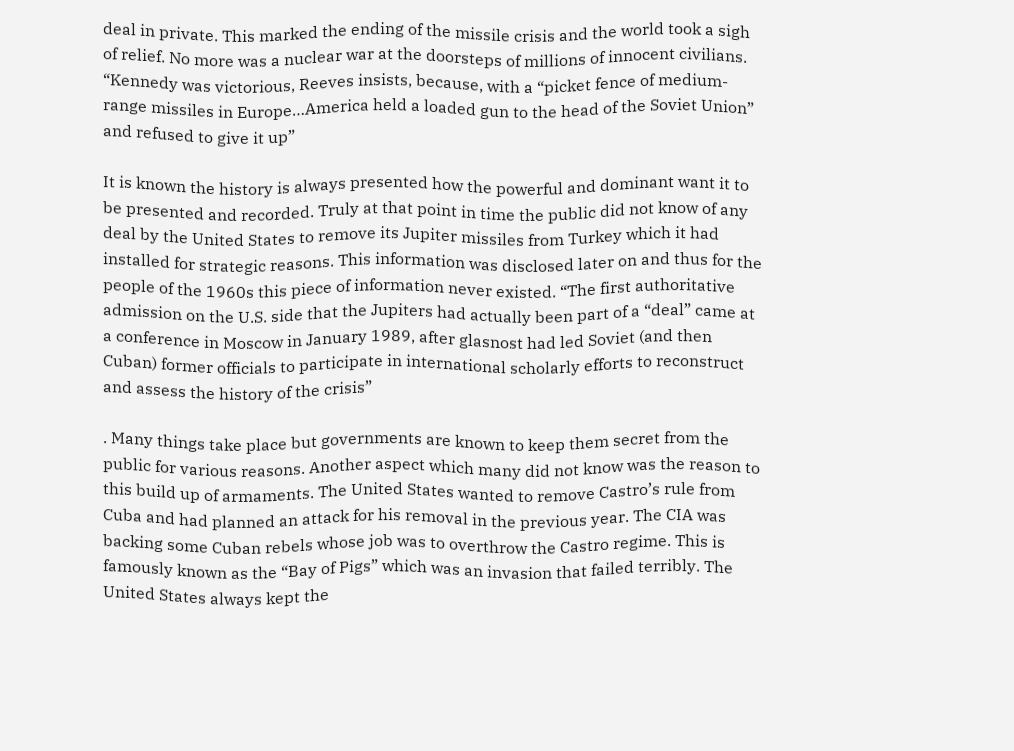deal in private. This marked the ending of the missile crisis and the world took a sigh of relief. No more was a nuclear war at the doorsteps of millions of innocent civilians. “Kennedy was victorious, Reeves insists, because, with a “picket fence of medium-range missiles in Europe…America held a loaded gun to the head of the Soviet Union” and refused to give it up”

It is known the history is always presented how the powerful and dominant want it to be presented and recorded. Truly at that point in time the public did not know of any deal by the United States to remove its Jupiter missiles from Turkey which it had installed for strategic reasons. This information was disclosed later on and thus for the people of the 1960s this piece of information never existed. “The first authoritative admission on the U.S. side that the Jupiters had actually been part of a “deal” came at a conference in Moscow in January 1989, after glasnost had led Soviet (and then Cuban) former officials to participate in international scholarly efforts to reconstruct and assess the history of the crisis”

. Many things take place but governments are known to keep them secret from the public for various reasons. Another aspect which many did not know was the reason to this build up of armaments. The United States wanted to remove Castro’s rule from Cuba and had planned an attack for his removal in the previous year. The CIA was backing some Cuban rebels whose job was to overthrow the Castro regime. This is famously known as the “Bay of Pigs” which was an invasion that failed terribly. The United States always kept the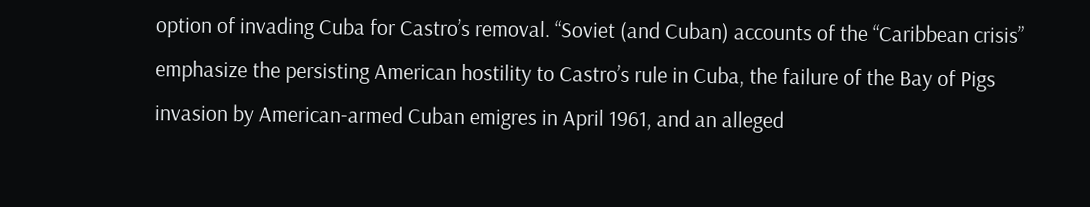option of invading Cuba for Castro’s removal. “Soviet (and Cuban) accounts of the “Caribbean crisis” emphasize the persisting American hostility to Castro’s rule in Cuba, the failure of the Bay of Pigs invasion by American-armed Cuban emigres in April 1961, and an alleged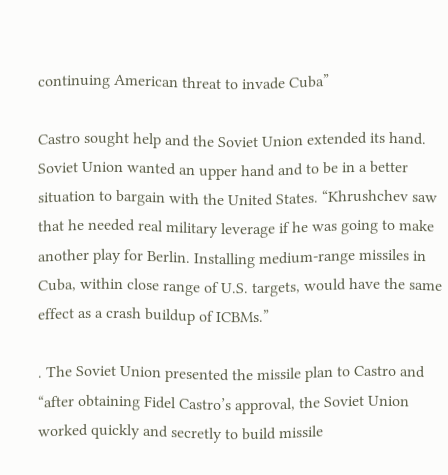continuing American threat to invade Cuba”

Castro sought help and the Soviet Union extended its hand. Soviet Union wanted an upper hand and to be in a better situation to bargain with the United States. “Khrushchev saw that he needed real military leverage if he was going to make another play for Berlin. Installing medium-range missiles in Cuba, within close range of U.S. targets, would have the same effect as a crash buildup of ICBMs.”

. The Soviet Union presented the missile plan to Castro and “after obtaining Fidel Castro’s approval, the Soviet Union worked quickly and secretly to build missile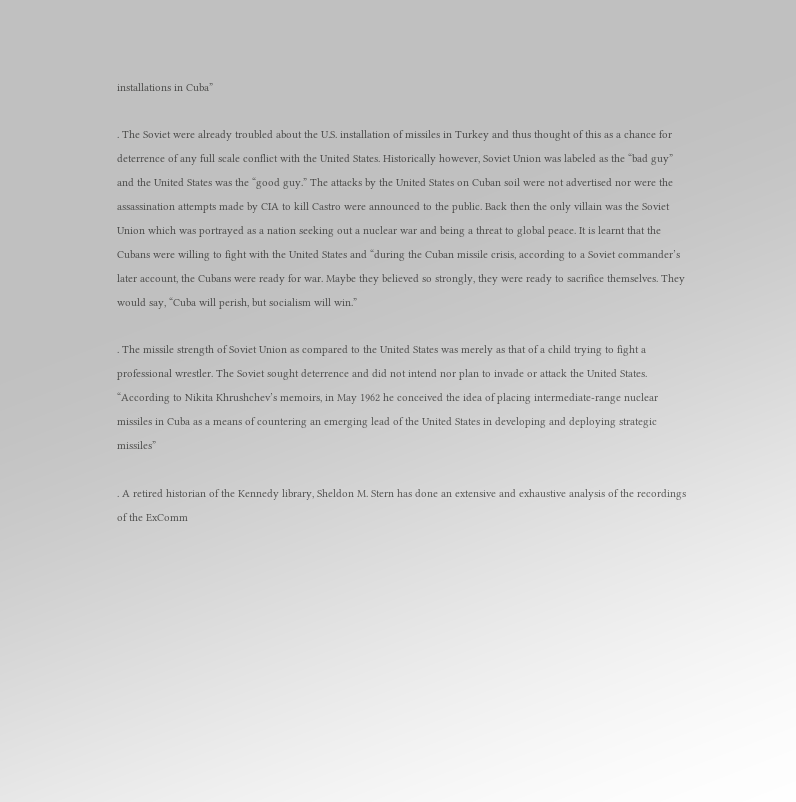installations in Cuba”

. The Soviet were already troubled about the U.S. installation of missiles in Turkey and thus thought of this as a chance for deterrence of any full scale conflict with the United States. Historically however, Soviet Union was labeled as the “bad guy” and the United States was the “good guy.” The attacks by the United States on Cuban soil were not advertised nor were the assassination attempts made by CIA to kill Castro were announced to the public. Back then the only villain was the Soviet Union which was portrayed as a nation seeking out a nuclear war and being a threat to global peace. It is learnt that the Cubans were willing to fight with the United States and “during the Cuban missile crisis, according to a Soviet commander’s later account, the Cubans were ready for war. Maybe they believed so strongly, they were ready to sacrifice themselves. They would say, “Cuba will perish, but socialism will win.”

. The missile strength of Soviet Union as compared to the United States was merely as that of a child trying to fight a professional wrestler. The Soviet sought deterrence and did not intend nor plan to invade or attack the United States. “According to Nikita Khrushchev’s memoirs, in May 1962 he conceived the idea of placing intermediate-range nuclear missiles in Cuba as a means of countering an emerging lead of the United States in developing and deploying strategic missiles”

. A retired historian of the Kennedy library, Sheldon M. Stern has done an extensive and exhaustive analysis of the recordings of the ExComm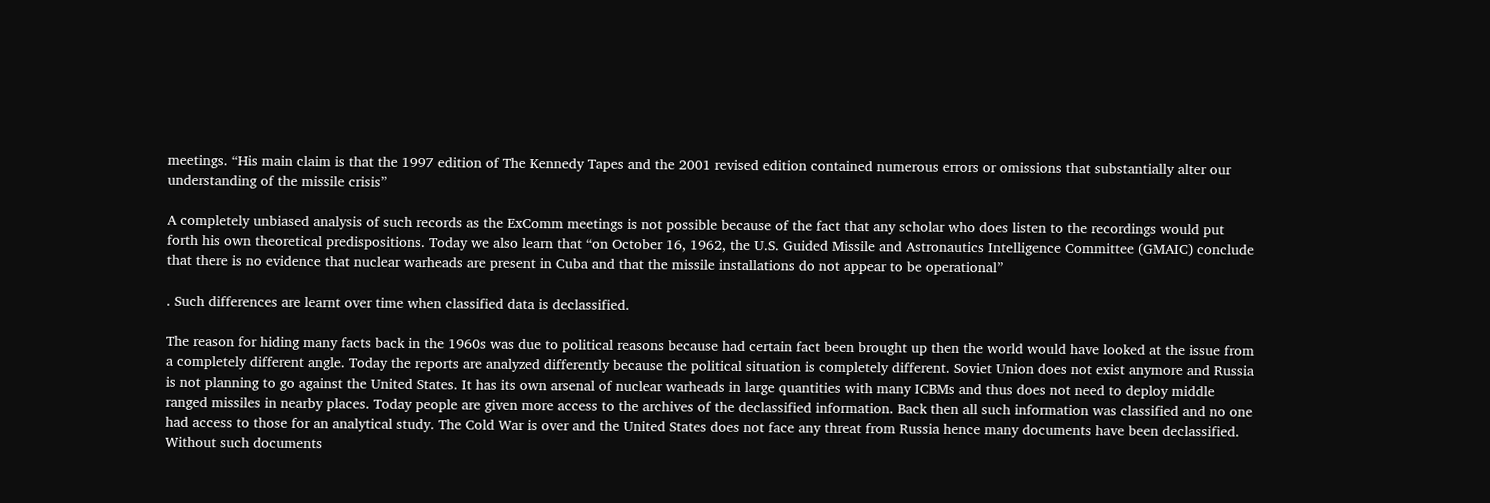meetings. “His main claim is that the 1997 edition of The Kennedy Tapes and the 2001 revised edition contained numerous errors or omissions that substantially alter our understanding of the missile crisis”

A completely unbiased analysis of such records as the ExComm meetings is not possible because of the fact that any scholar who does listen to the recordings would put forth his own theoretical predispositions. Today we also learn that “on October 16, 1962, the U.S. Guided Missile and Astronautics Intelligence Committee (GMAIC) conclude that there is no evidence that nuclear warheads are present in Cuba and that the missile installations do not appear to be operational”

. Such differences are learnt over time when classified data is declassified.

The reason for hiding many facts back in the 1960s was due to political reasons because had certain fact been brought up then the world would have looked at the issue from a completely different angle. Today the reports are analyzed differently because the political situation is completely different. Soviet Union does not exist anymore and Russia is not planning to go against the United States. It has its own arsenal of nuclear warheads in large quantities with many ICBMs and thus does not need to deploy middle ranged missiles in nearby places. Today people are given more access to the archives of the declassified information. Back then all such information was classified and no one had access to those for an analytical study. The Cold War is over and the United States does not face any threat from Russia hence many documents have been declassified. Without such documents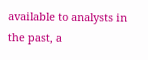available to analysts in the past, a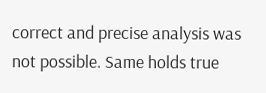correct and precise analysis was not possible. Same holds true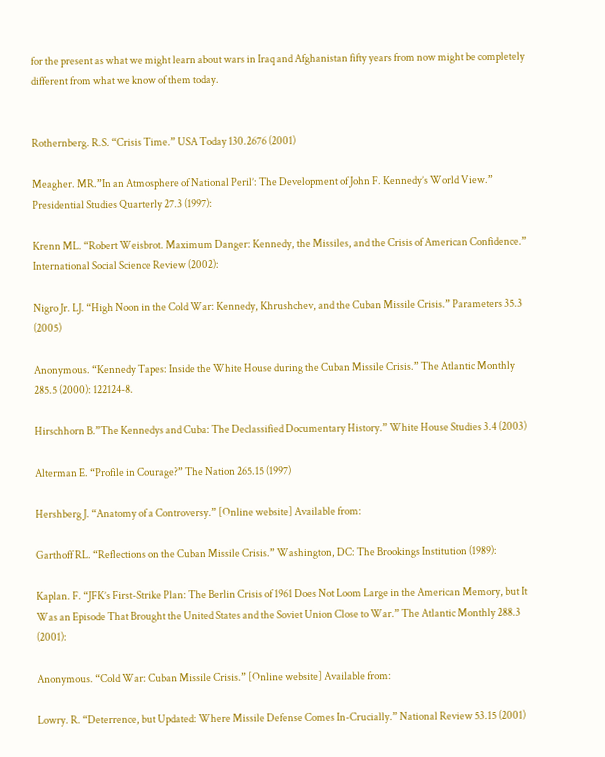for the present as what we might learn about wars in Iraq and Afghanistan fifty years from now might be completely different from what we know of them today.


Rothernberg. R.S. “Crisis Time.” USA Today 130.2676 (2001)

Meagher. MR.”In an Atmosphere of National Peril’: The Development of John F. Kennedy’s World View.” Presidential Studies Quarterly 27.3 (1997):

Krenn ML. “Robert Weisbrot. Maximum Danger: Kennedy, the Missiles, and the Crisis of American Confidence.” International Social Science Review (2002):

Nigro Jr. LJ. “High Noon in the Cold War: Kennedy, Khrushchev, and the Cuban Missile Crisis.” Parameters 35.3 (2005)

Anonymous. “Kennedy Tapes: Inside the White House during the Cuban Missile Crisis.” The Atlantic Monthly 285.5 (2000): 122124-8.

Hirschhorn B.”The Kennedys and Cuba: The Declassified Documentary History.” White House Studies 3.4 (2003)

Alterman E. “Profile in Courage?” The Nation 265.15 (1997)

Hershberg J. “Anatomy of a Controversy.” [Online website] Available from:

Garthoff RL. “Reflections on the Cuban Missile Crisis.” Washington, DC: The Brookings Institution (1989):

Kaplan. F. “JFK’s First-Strike Plan: The Berlin Crisis of 1961 Does Not Loom Large in the American Memory, but It Was an Episode That Brought the United States and the Soviet Union Close to War.” The Atlantic Monthly 288.3 (2001):

Anonymous. “Cold War: Cuban Missile Crisis.” [Online website] Available from:

Lowry. R. “Deterrence, but Updated: Where Missile Defense Comes In-Crucially.” National Review 53.15 (2001)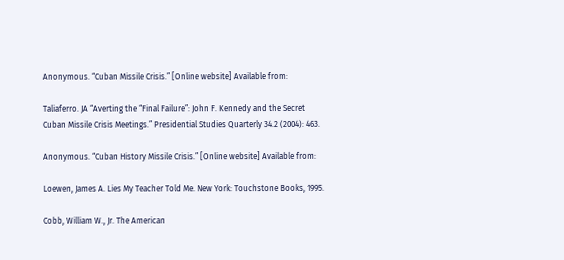Anonymous. “Cuban Missile Crisis.” [Online website] Available from:

Taliaferro. JA “Averting the “Final Failure”: John F. Kennedy and the Secret Cuban Missile Crisis Meetings.” Presidential Studies Quarterly 34.2 (2004): 463.

Anonymous. “Cuban History Missile Crisis.” [Online website] Available from:

Loewen, James A. Lies My Teacher Told Me. New York: Touchstone Books, 1995.

Cobb, William W., Jr. The American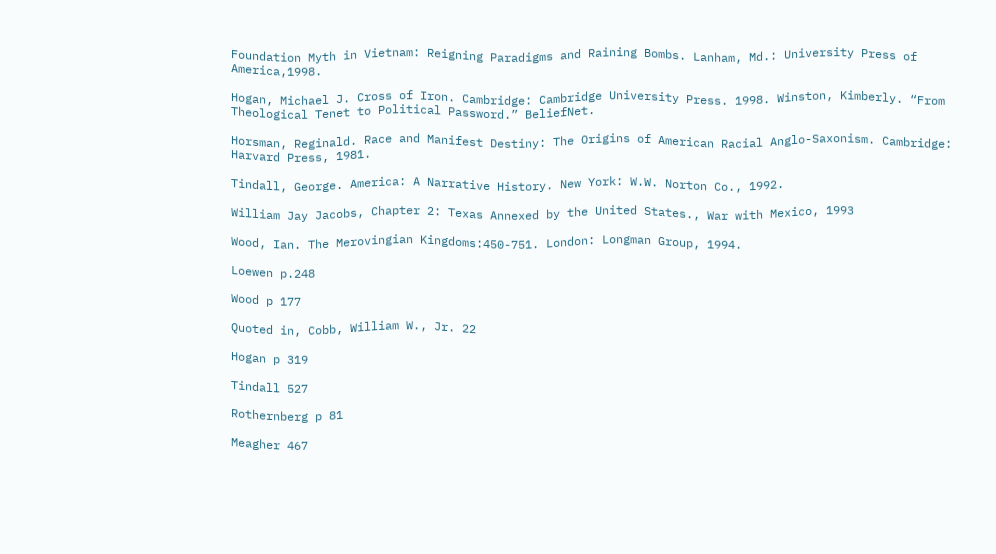Foundation Myth in Vietnam: Reigning Paradigms and Raining Bombs. Lanham, Md.: University Press of America,1998.

Hogan, Michael J. Cross of Iron. Cambridge: Cambridge University Press. 1998. Winston, Kimberly. “From Theological Tenet to Political Password.” BeliefNet.

Horsman, Reginald. Race and Manifest Destiny: The Origins of American Racial Anglo-Saxonism. Cambridge: Harvard Press, 1981.

Tindall, George. America: A Narrative History. New York: W.W. Norton Co., 1992.

William Jay Jacobs, Chapter 2: Texas Annexed by the United States., War with Mexico, 1993

Wood, Ian. The Merovingian Kingdoms:450-751. London: Longman Group, 1994.

Loewen p.248

Wood p 177

Quoted in, Cobb, William W., Jr. 22

Hogan p 319

Tindall 527

Rothernberg p 81

Meagher 467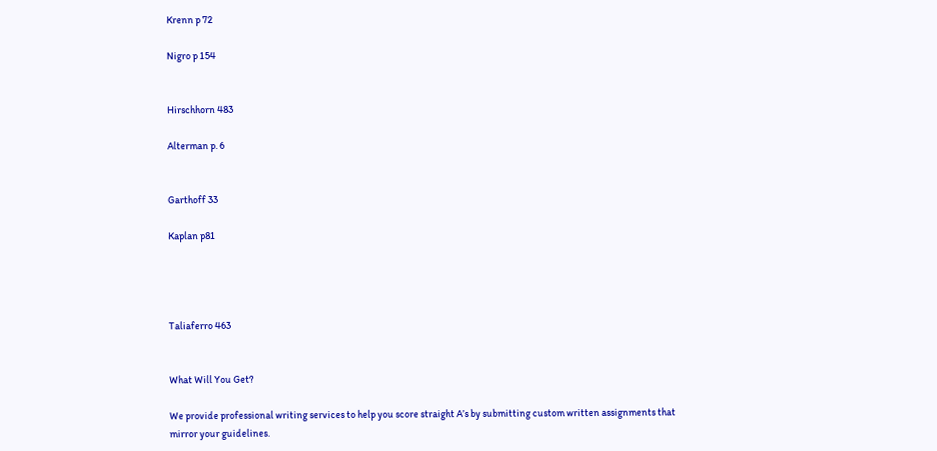Krenn p 72

Nigro p 154


Hirschhorn 483

Alterman p. 6


Garthoff 33

Kaplan p81




Taliaferro 463


What Will You Get?

We provide professional writing services to help you score straight A’s by submitting custom written assignments that mirror your guidelines.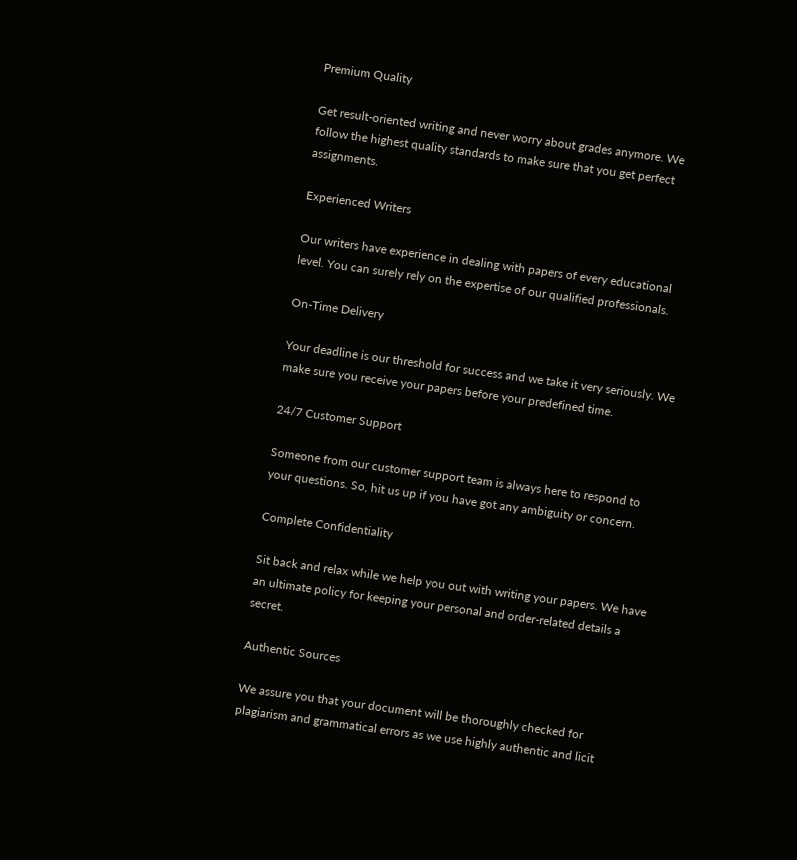Premium Quality

Get result-oriented writing and never worry about grades anymore. We follow the highest quality standards to make sure that you get perfect assignments.

Experienced Writers

Our writers have experience in dealing with papers of every educational level. You can surely rely on the expertise of our qualified professionals.

On-Time Delivery

Your deadline is our threshold for success and we take it very seriously. We make sure you receive your papers before your predefined time.

24/7 Customer Support

Someone from our customer support team is always here to respond to your questions. So, hit us up if you have got any ambiguity or concern.

Complete Confidentiality

Sit back and relax while we help you out with writing your papers. We have an ultimate policy for keeping your personal and order-related details a secret.

Authentic Sources

We assure you that your document will be thoroughly checked for plagiarism and grammatical errors as we use highly authentic and licit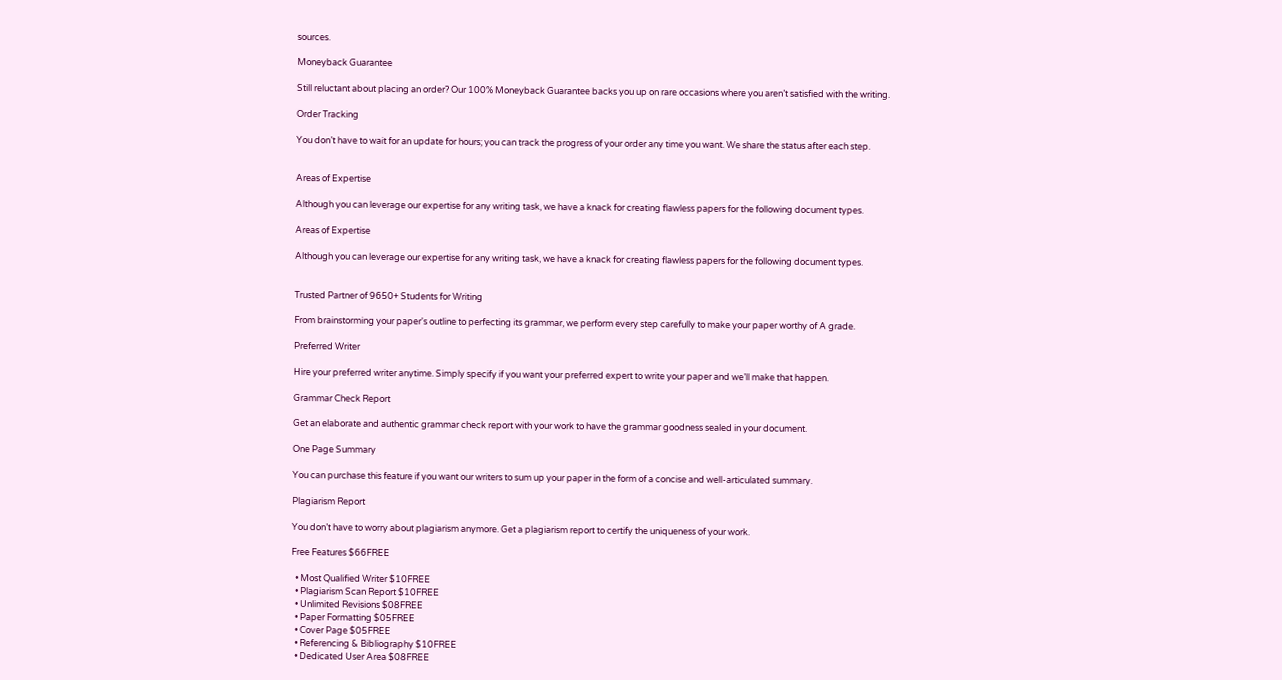sources.

Moneyback Guarantee

Still reluctant about placing an order? Our 100% Moneyback Guarantee backs you up on rare occasions where you aren’t satisfied with the writing.

Order Tracking

You don’t have to wait for an update for hours; you can track the progress of your order any time you want. We share the status after each step.


Areas of Expertise

Although you can leverage our expertise for any writing task, we have a knack for creating flawless papers for the following document types.

Areas of Expertise

Although you can leverage our expertise for any writing task, we have a knack for creating flawless papers for the following document types.


Trusted Partner of 9650+ Students for Writing

From brainstorming your paper's outline to perfecting its grammar, we perform every step carefully to make your paper worthy of A grade.

Preferred Writer

Hire your preferred writer anytime. Simply specify if you want your preferred expert to write your paper and we’ll make that happen.

Grammar Check Report

Get an elaborate and authentic grammar check report with your work to have the grammar goodness sealed in your document.

One Page Summary

You can purchase this feature if you want our writers to sum up your paper in the form of a concise and well-articulated summary.

Plagiarism Report

You don’t have to worry about plagiarism anymore. Get a plagiarism report to certify the uniqueness of your work.

Free Features $66FREE

  • Most Qualified Writer $10FREE
  • Plagiarism Scan Report $10FREE
  • Unlimited Revisions $08FREE
  • Paper Formatting $05FREE
  • Cover Page $05FREE
  • Referencing & Bibliography $10FREE
  • Dedicated User Area $08FREE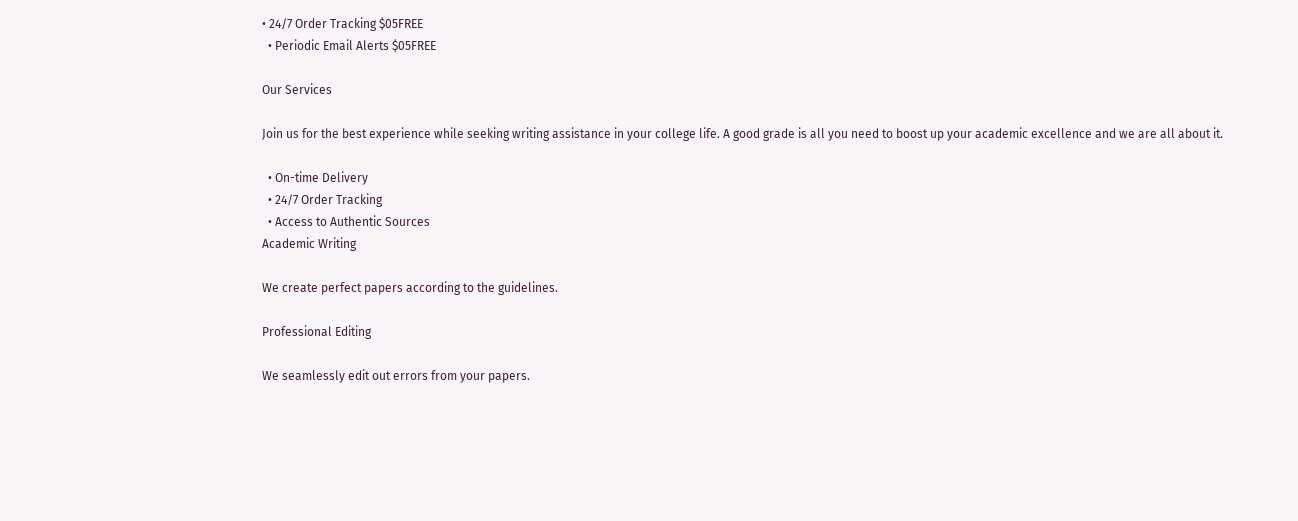• 24/7 Order Tracking $05FREE
  • Periodic Email Alerts $05FREE

Our Services

Join us for the best experience while seeking writing assistance in your college life. A good grade is all you need to boost up your academic excellence and we are all about it.

  • On-time Delivery
  • 24/7 Order Tracking
  • Access to Authentic Sources
Academic Writing

We create perfect papers according to the guidelines.

Professional Editing

We seamlessly edit out errors from your papers.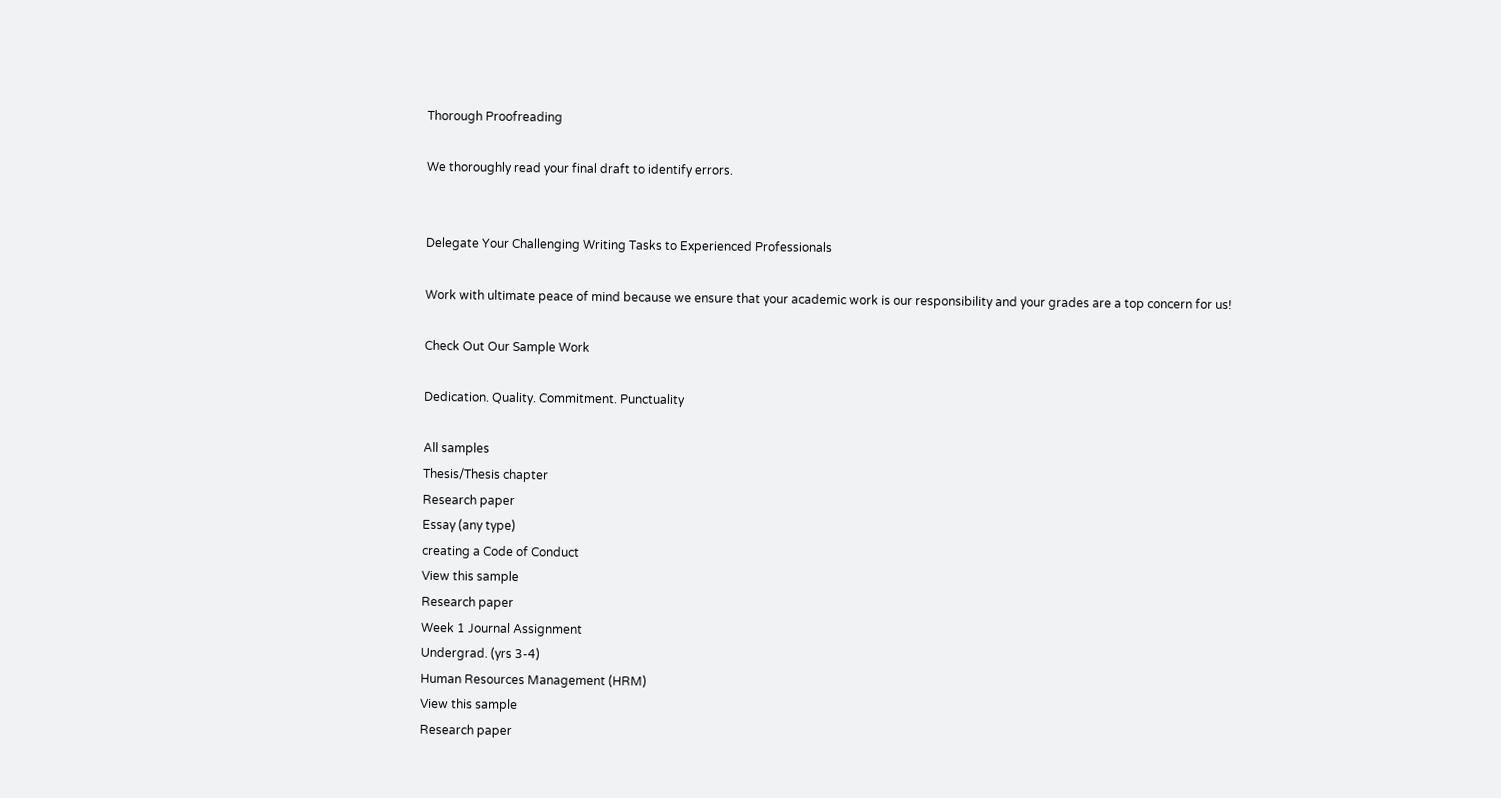Thorough Proofreading

We thoroughly read your final draft to identify errors.


Delegate Your Challenging Writing Tasks to Experienced Professionals

Work with ultimate peace of mind because we ensure that your academic work is our responsibility and your grades are a top concern for us!

Check Out Our Sample Work

Dedication. Quality. Commitment. Punctuality

All samples
Thesis/Thesis chapter
Research paper
Essay (any type)
creating a Code of Conduct
View this sample
Research paper
Week 1 Journal Assignment
Undergrad. (yrs 3-4)
Human Resources Management (HRM)
View this sample
Research paper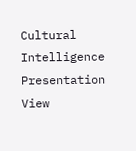Cultural Intelligence Presentation
View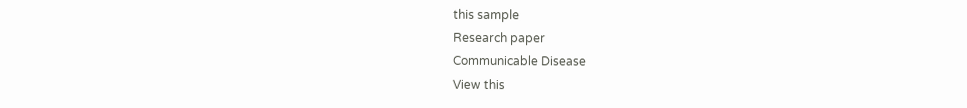this sample
Research paper
Communicable Disease
View this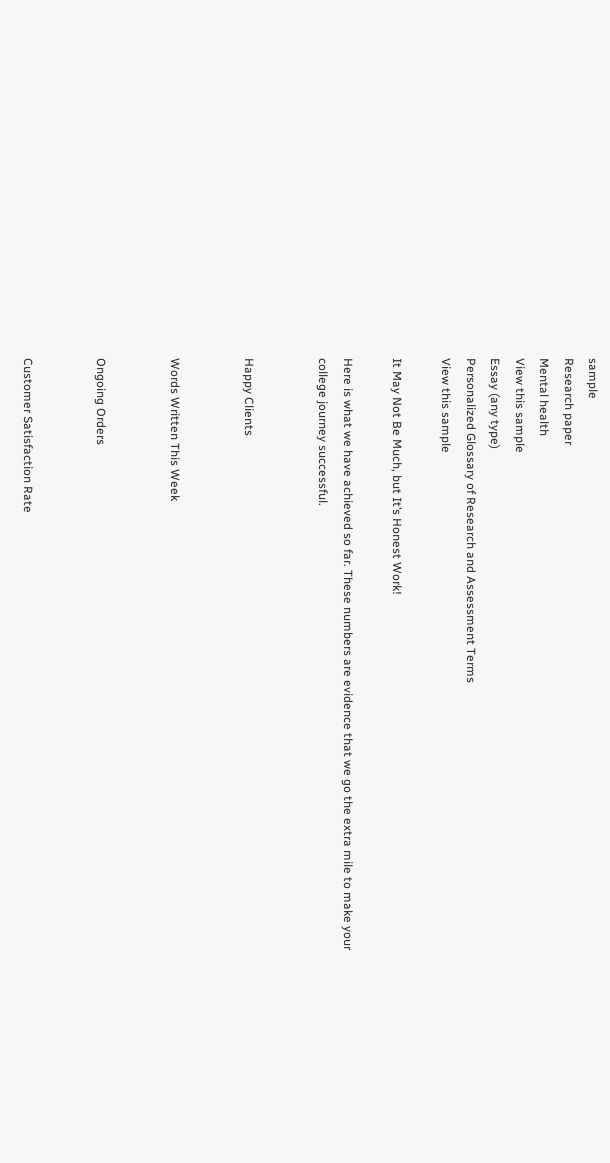sample
Research paper
Mental health
View this sample
Essay (any type)
Personalized Glossary of Research and Assessment Terms
View this sample

It May Not Be Much, but It’s Honest Work!

Here is what we have achieved so far. These numbers are evidence that we go the extra mile to make your college journey successful.


Happy Clients


Words Written This Week


Ongoing Orders


Customer Satisfaction Rate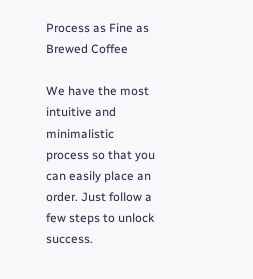Process as Fine as Brewed Coffee

We have the most intuitive and minimalistic process so that you can easily place an order. Just follow a few steps to unlock success.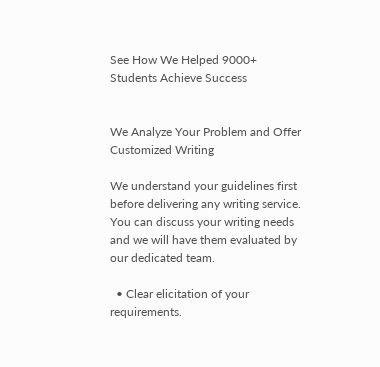See How We Helped 9000+ Students Achieve Success


We Analyze Your Problem and Offer Customized Writing

We understand your guidelines first before delivering any writing service. You can discuss your writing needs and we will have them evaluated by our dedicated team.

  • Clear elicitation of your requirements.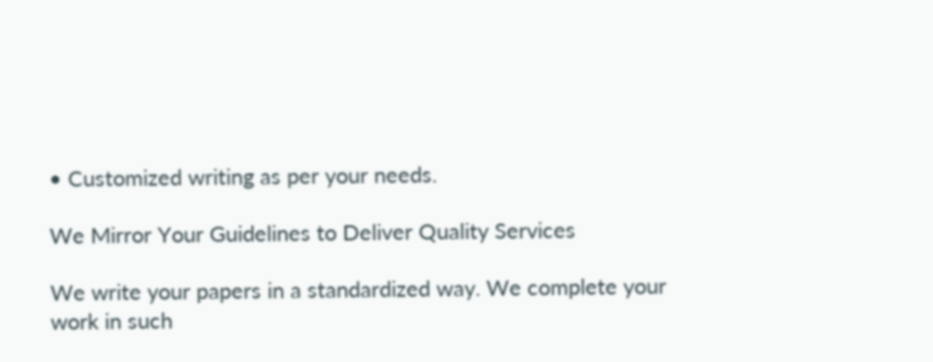• Customized writing as per your needs.

We Mirror Your Guidelines to Deliver Quality Services

We write your papers in a standardized way. We complete your work in such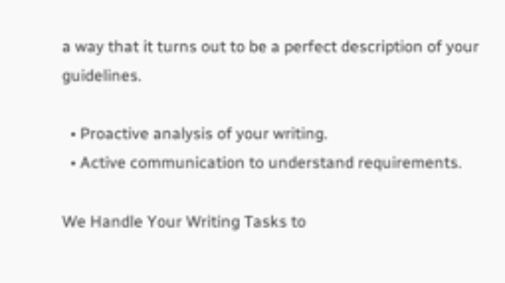a way that it turns out to be a perfect description of your guidelines.

  • Proactive analysis of your writing.
  • Active communication to understand requirements.

We Handle Your Writing Tasks to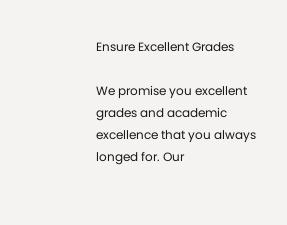Ensure Excellent Grades

We promise you excellent grades and academic excellence that you always longed for. Our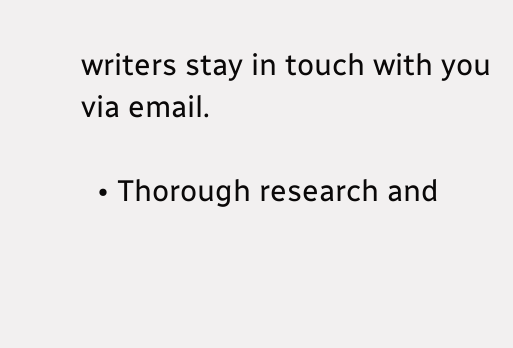writers stay in touch with you via email.

  • Thorough research and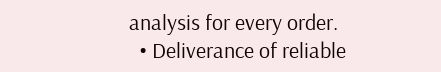analysis for every order.
  • Deliverance of reliable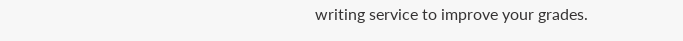writing service to improve your grades.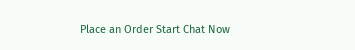Place an Order Start Chat Now